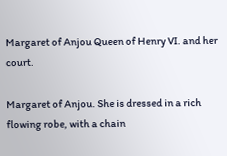Margaret of Anjou Queen of Henry VI. and her court.

Margaret of Anjou. She is dressed in a rich flowing robe, with a chain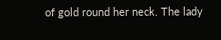of gold round her neck. The lady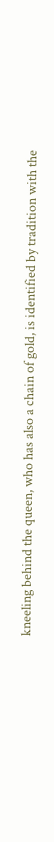kneeling behind the queen, who has also a chain of gold, is identified by tradition with the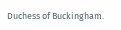Duchess of Buckingham.